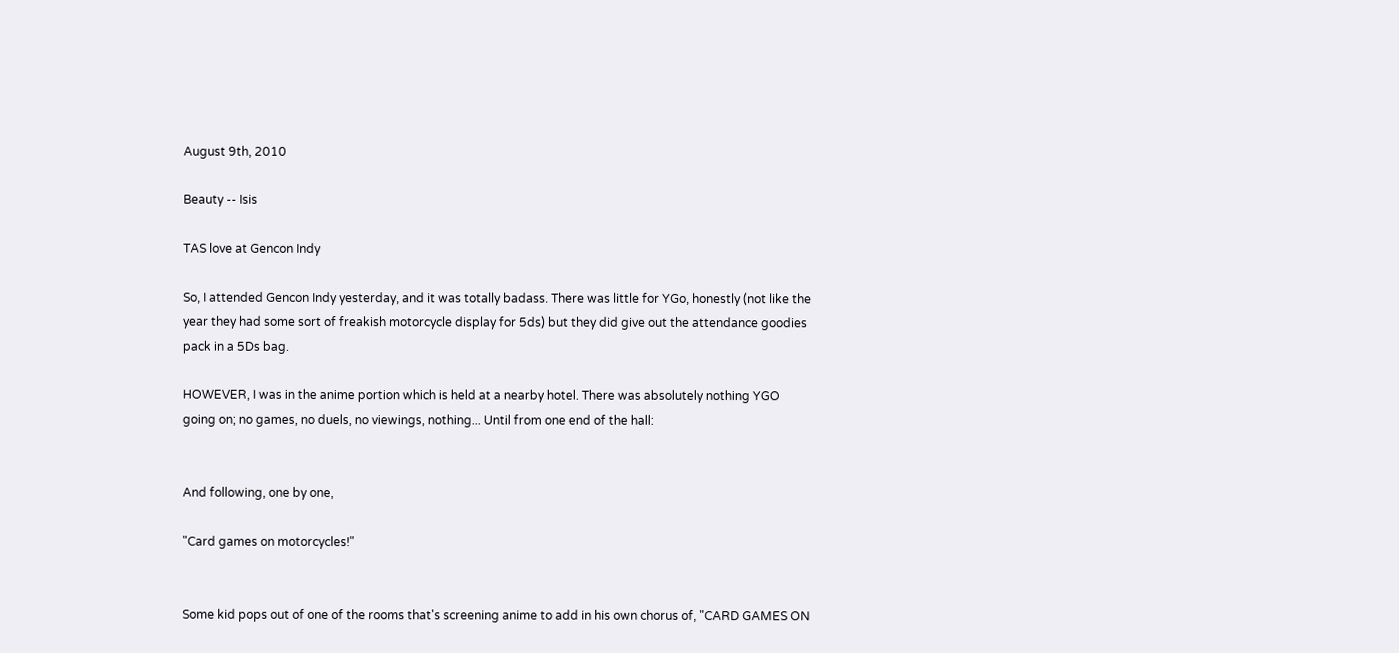August 9th, 2010

Beauty -- Isis

TAS love at Gencon Indy

So, I attended Gencon Indy yesterday, and it was totally badass. There was little for YGo, honestly (not like the year they had some sort of freakish motorcycle display for 5ds) but they did give out the attendance goodies pack in a 5Ds bag.

HOWEVER, I was in the anime portion which is held at a nearby hotel. There was absolutely nothing YGO going on; no games, no duels, no viewings, nothing... Until from one end of the hall:


And following, one by one,

"Card games on motorcycles!"


Some kid pops out of one of the rooms that's screening anime to add in his own chorus of, "CARD GAMES ON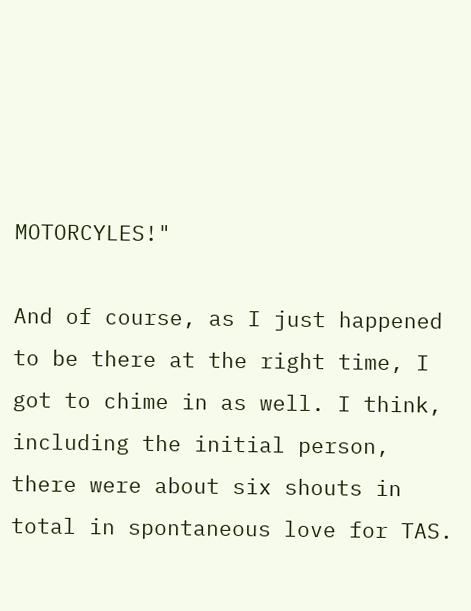MOTORCYLES!"

And of course, as I just happened to be there at the right time, I got to chime in as well. I think, including the initial person, there were about six shouts in total in spontaneous love for TAS.